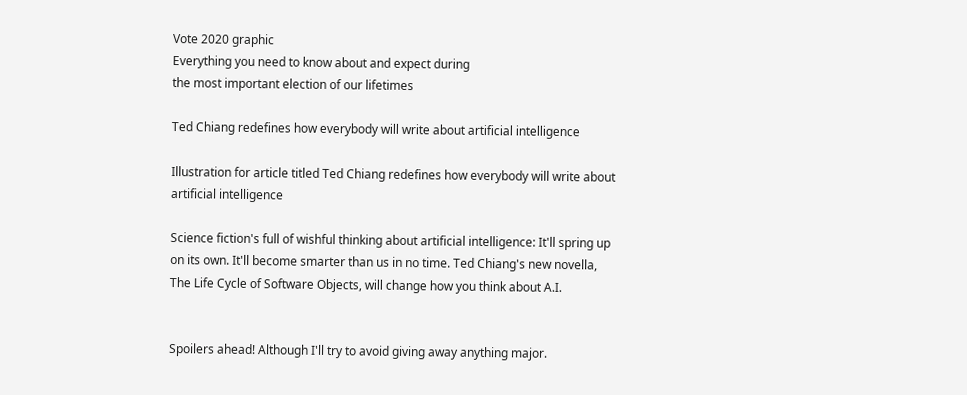Vote 2020 graphic
Everything you need to know about and expect during
the most important election of our lifetimes

Ted Chiang redefines how everybody will write about artificial intelligence

Illustration for article titled Ted Chiang redefines how everybody will write about artificial intelligence

Science fiction's full of wishful thinking about artificial intelligence: It'll spring up on its own. It'll become smarter than us in no time. Ted Chiang's new novella, The Life Cycle of Software Objects, will change how you think about A.I.


Spoilers ahead! Although I'll try to avoid giving away anything major.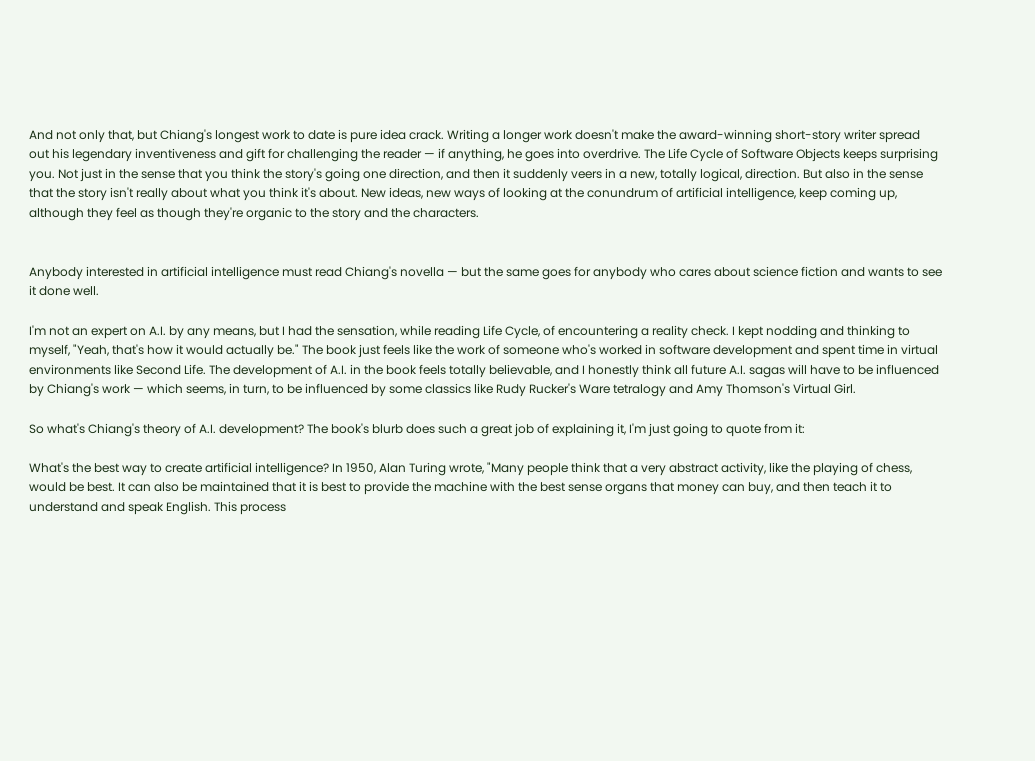And not only that, but Chiang's longest work to date is pure idea crack. Writing a longer work doesn't make the award-winning short-story writer spread out his legendary inventiveness and gift for challenging the reader — if anything, he goes into overdrive. The Life Cycle of Software Objects keeps surprising you. Not just in the sense that you think the story's going one direction, and then it suddenly veers in a new, totally logical, direction. But also in the sense that the story isn't really about what you think it's about. New ideas, new ways of looking at the conundrum of artificial intelligence, keep coming up, although they feel as though they're organic to the story and the characters.


Anybody interested in artificial intelligence must read Chiang's novella — but the same goes for anybody who cares about science fiction and wants to see it done well.

I'm not an expert on A.I. by any means, but I had the sensation, while reading Life Cycle, of encountering a reality check. I kept nodding and thinking to myself, "Yeah, that's how it would actually be." The book just feels like the work of someone who's worked in software development and spent time in virtual environments like Second Life. The development of A.I. in the book feels totally believable, and I honestly think all future A.I. sagas will have to be influenced by Chiang's work — which seems, in turn, to be influenced by some classics like Rudy Rucker's Ware tetralogy and Amy Thomson's Virtual Girl.

So what's Chiang's theory of A.I. development? The book's blurb does such a great job of explaining it, I'm just going to quote from it:

What's the best way to create artificial intelligence? In 1950, Alan Turing wrote, "Many people think that a very abstract activity, like the playing of chess, would be best. It can also be maintained that it is best to provide the machine with the best sense organs that money can buy, and then teach it to understand and speak English. This process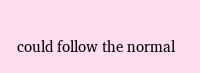could follow the normal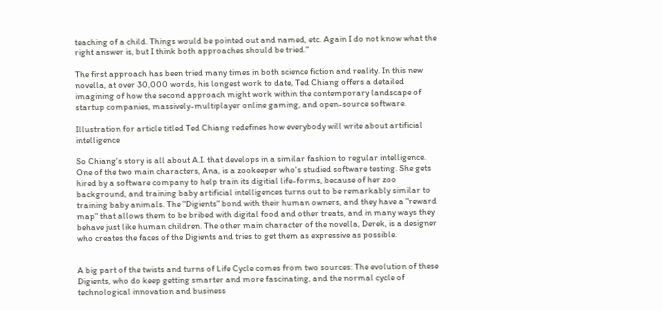teaching of a child. Things would be pointed out and named, etc. Again I do not know what the right answer is, but I think both approaches should be tried."

The first approach has been tried many times in both science fiction and reality. In this new novella, at over 30,000 words, his longest work to date, Ted Chiang offers a detailed imagining of how the second approach might work within the contemporary landscape of startup companies, massively-multiplayer online gaming, and open-source software.

Illustration for article titled Ted Chiang redefines how everybody will write about artificial intelligence

So Chiang's story is all about A.I. that develops in a similar fashion to regular intelligence. One of the two main characters, Ana, is a zookeeper who's studied software testing. She gets hired by a software company to help train its digitial life-forms, because of her zoo background, and training baby artificial intelligences turns out to be remarkably similar to training baby animals. The "Digients" bond with their human owners, and they have a "reward map" that allows them to be bribed with digital food and other treats, and in many ways they behave just like human children. The other main character of the novella, Derek, is a designer who creates the faces of the Digients and tries to get them as expressive as possible.


A big part of the twists and turns of Life Cycle comes from two sources: The evolution of these Digients, who do keep getting smarter and more fascinating, and the normal cycle of technological innovation and business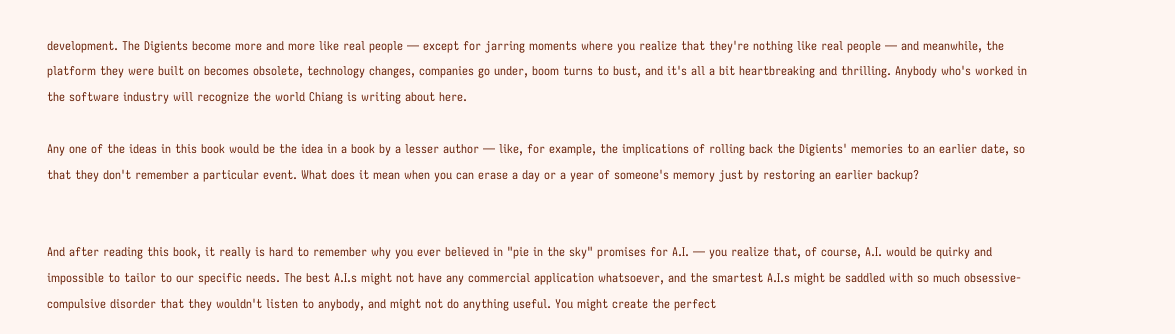development. The Digients become more and more like real people — except for jarring moments where you realize that they're nothing like real people — and meanwhile, the platform they were built on becomes obsolete, technology changes, companies go under, boom turns to bust, and it's all a bit heartbreaking and thrilling. Anybody who's worked in the software industry will recognize the world Chiang is writing about here.

Any one of the ideas in this book would be the idea in a book by a lesser author — like, for example, the implications of rolling back the Digients' memories to an earlier date, so that they don't remember a particular event. What does it mean when you can erase a day or a year of someone's memory just by restoring an earlier backup?


And after reading this book, it really is hard to remember why you ever believed in "pie in the sky" promises for A.I. — you realize that, of course, A.I. would be quirky and impossible to tailor to our specific needs. The best A.I.s might not have any commercial application whatsoever, and the smartest A.I.s might be saddled with so much obsessive-compulsive disorder that they wouldn't listen to anybody, and might not do anything useful. You might create the perfect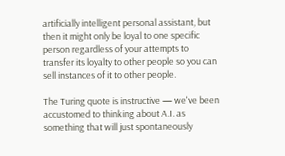artificially intelligent personal assistant, but then it might only be loyal to one specific person regardless of your attempts to transfer its loyalty to other people so you can sell instances of it to other people.

The Turing quote is instructive — we've been accustomed to thinking about A.I. as something that will just spontaneously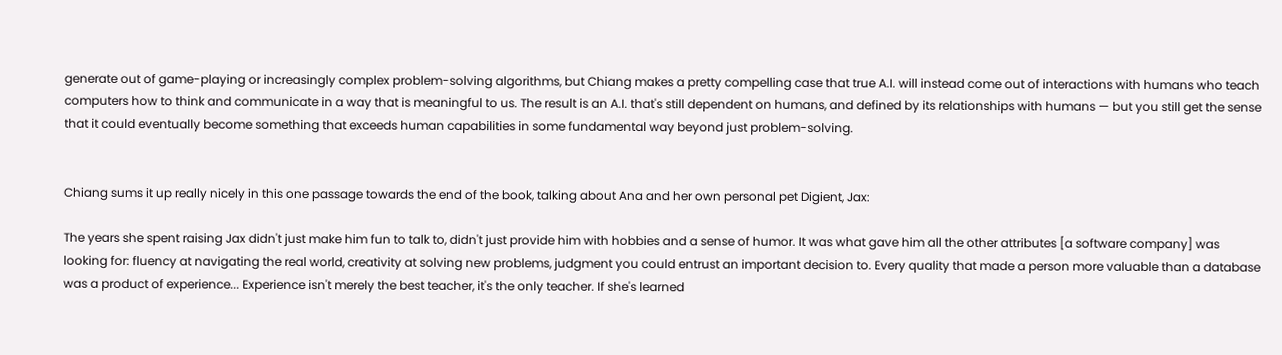generate out of game-playing or increasingly complex problem-solving algorithms, but Chiang makes a pretty compelling case that true A.I. will instead come out of interactions with humans who teach computers how to think and communicate in a way that is meaningful to us. The result is an A.I. that's still dependent on humans, and defined by its relationships with humans — but you still get the sense that it could eventually become something that exceeds human capabilities in some fundamental way beyond just problem-solving.


Chiang sums it up really nicely in this one passage towards the end of the book, talking about Ana and her own personal pet Digient, Jax:

The years she spent raising Jax didn't just make him fun to talk to, didn't just provide him with hobbies and a sense of humor. It was what gave him all the other attributes [a software company] was looking for: fluency at navigating the real world, creativity at solving new problems, judgment you could entrust an important decision to. Every quality that made a person more valuable than a database was a product of experience... Experience isn't merely the best teacher, it's the only teacher. If she's learned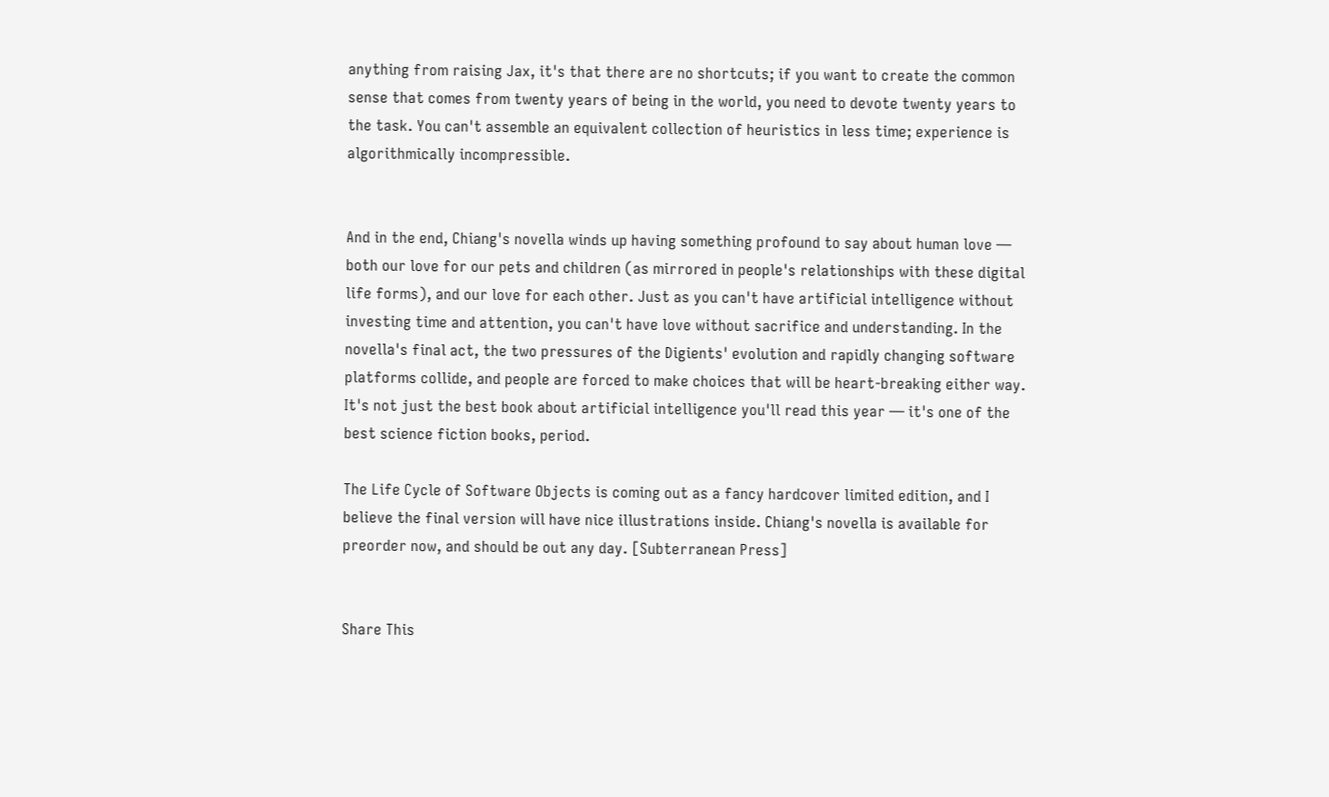anything from raising Jax, it's that there are no shortcuts; if you want to create the common sense that comes from twenty years of being in the world, you need to devote twenty years to the task. You can't assemble an equivalent collection of heuristics in less time; experience is algorithmically incompressible.


And in the end, Chiang's novella winds up having something profound to say about human love — both our love for our pets and children (as mirrored in people's relationships with these digital life forms), and our love for each other. Just as you can't have artificial intelligence without investing time and attention, you can't have love without sacrifice and understanding. In the novella's final act, the two pressures of the Digients' evolution and rapidly changing software platforms collide, and people are forced to make choices that will be heart-breaking either way. It's not just the best book about artificial intelligence you'll read this year — it's one of the best science fiction books, period.

The Life Cycle of Software Objects is coming out as a fancy hardcover limited edition, and I believe the final version will have nice illustrations inside. Chiang's novella is available for preorder now, and should be out any day. [Subterranean Press]


Share This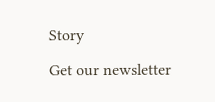Story

Get our newsletter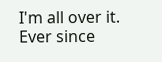I'm all over it. Ever since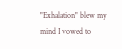"Exhalation" blew my mind I vowed to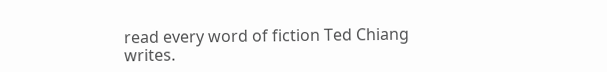read every word of fiction Ted Chiang writes.